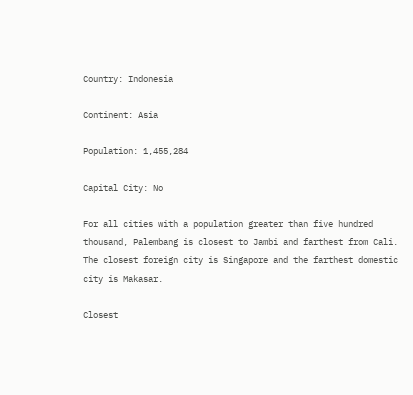Country: Indonesia

Continent: Asia

Population: 1,455,284

Capital City: No

For all cities with a population greater than five hundred thousand, Palembang is closest to Jambi and farthest from Cali. The closest foreign city is Singapore and the farthest domestic city is Makasar.

Closest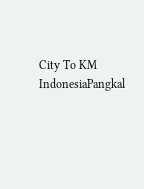City To KM
IndonesiaPangkal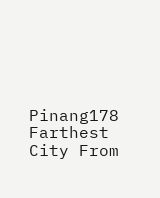Pinang178
Farthest City From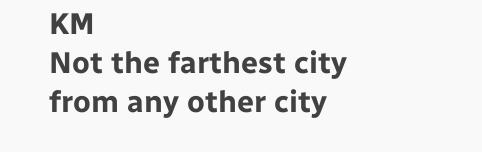KM
Not the farthest city from any other city